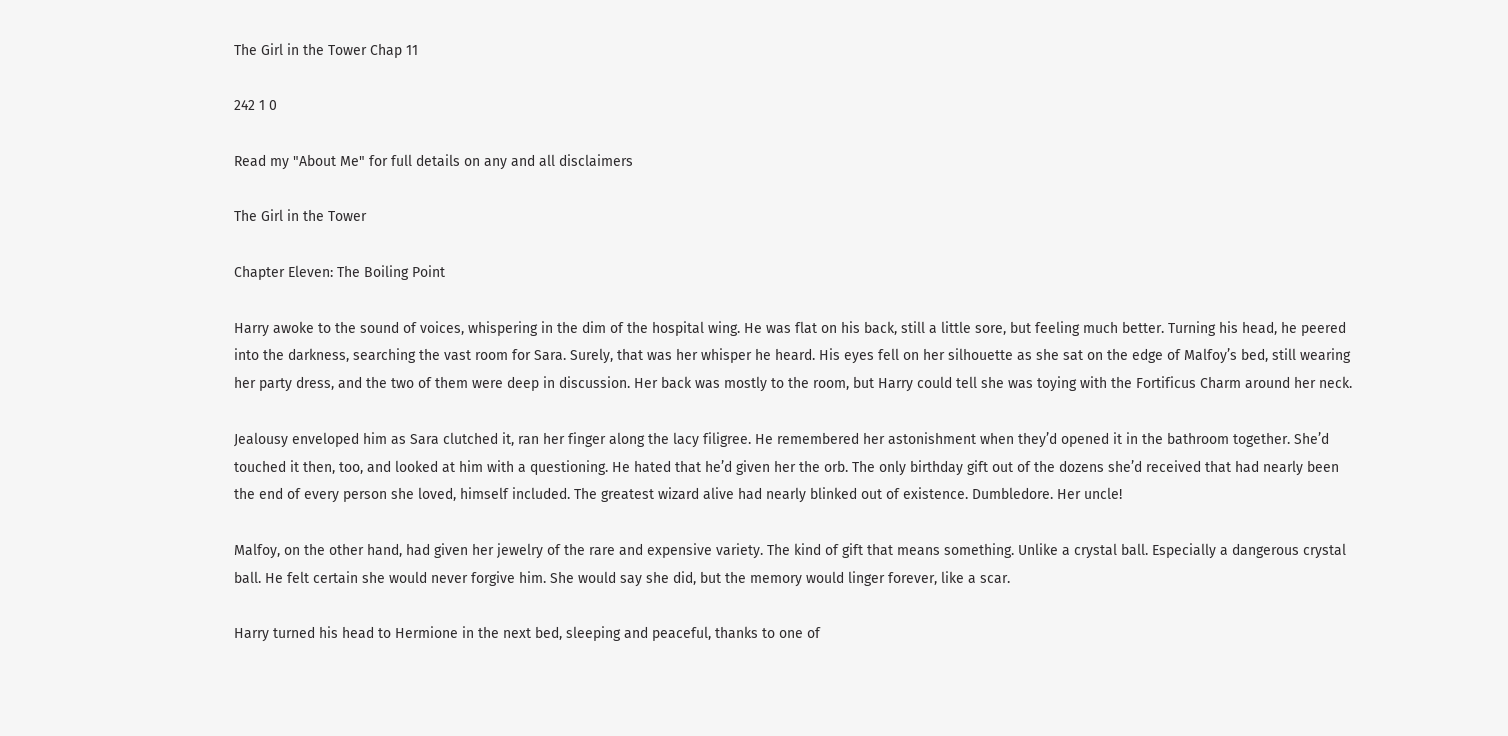The Girl in the Tower Chap 11

242 1 0

Read my "About Me" for full details on any and all disclaimers

The Girl in the Tower

Chapter Eleven: The Boiling Point

Harry awoke to the sound of voices, whispering in the dim of the hospital wing. He was flat on his back, still a little sore, but feeling much better. Turning his head, he peered into the darkness, searching the vast room for Sara. Surely, that was her whisper he heard. His eyes fell on her silhouette as she sat on the edge of Malfoy’s bed, still wearing her party dress, and the two of them were deep in discussion. Her back was mostly to the room, but Harry could tell she was toying with the Fortificus Charm around her neck.

Jealousy enveloped him as Sara clutched it, ran her finger along the lacy filigree. He remembered her astonishment when they’d opened it in the bathroom together. She’d touched it then, too, and looked at him with a questioning. He hated that he’d given her the orb. The only birthday gift out of the dozens she’d received that had nearly been the end of every person she loved, himself included. The greatest wizard alive had nearly blinked out of existence. Dumbledore. Her uncle!

Malfoy, on the other hand, had given her jewelry of the rare and expensive variety. The kind of gift that means something. Unlike a crystal ball. Especially a dangerous crystal ball. He felt certain she would never forgive him. She would say she did, but the memory would linger forever, like a scar.

Harry turned his head to Hermione in the next bed, sleeping and peaceful, thanks to one of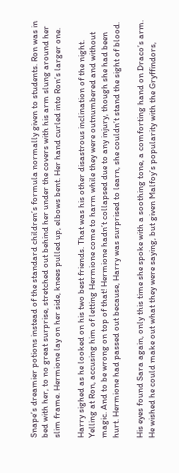Snape’s dreamier potions instead of the standard children’s formula normally given to students. Ron was in bed with her, to no great surprise, stretched out behind her under the covers with his arm slung around her slim frame. Hermione lay on her side, knees pulled up, elbows bent. Her hand curled into Ron’s larger one.

Harry sighed as he looked on his two best friends. That was his other disastrous inclination of the night. Yelling at Ron, accusing him of letting Hermione come to harm while they were outnumbered and without magic. And to be wrong on top of that! Hermione hadn’t collapsed due to any injury, though she had been hurt. Hermione had passed out because, Harry was surprised to learn, she couldn’t stand the sight of blood.

His eyes found Sara again, only this time she spoke with a soothing tone, a comforting hand on Draco’s arm. He wished he could make out what they were saying, but given Malfoy’s popularity with the Gryffindors,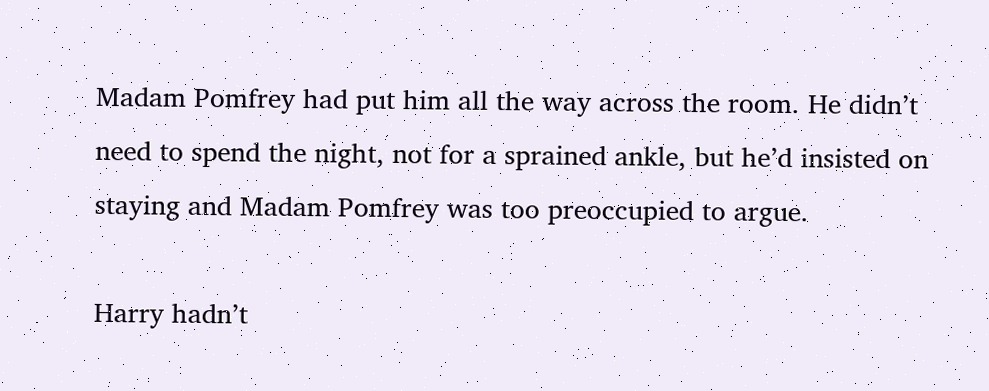Madam Pomfrey had put him all the way across the room. He didn’t need to spend the night, not for a sprained ankle, but he’d insisted on staying and Madam Pomfrey was too preoccupied to argue.

Harry hadn’t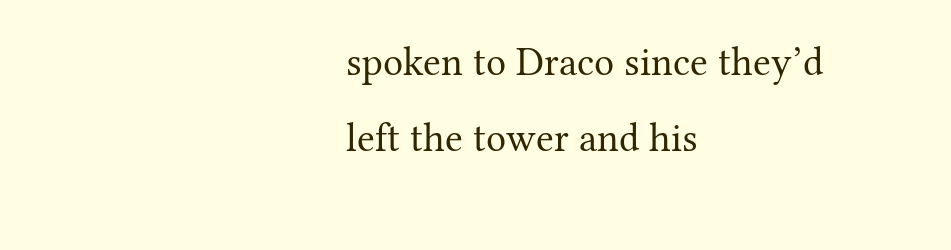spoken to Draco since they’d left the tower and his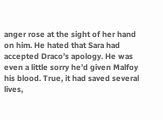anger rose at the sight of her hand on him. He hated that Sara had accepted Draco’s apology. He was even a little sorry he’d given Malfoy his blood. True, it had saved several lives,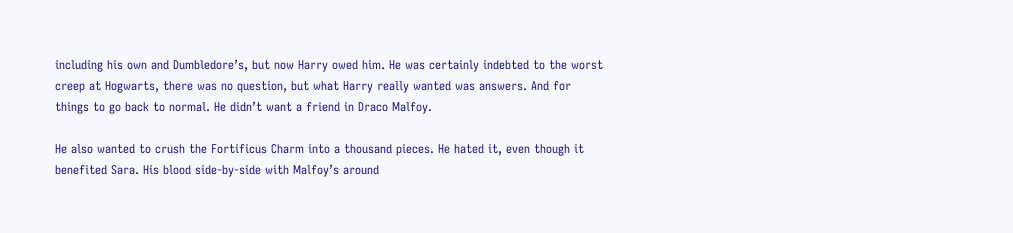including his own and Dumbledore’s, but now Harry owed him. He was certainly indebted to the worst creep at Hogwarts, there was no question, but what Harry really wanted was answers. And for things to go back to normal. He didn’t want a friend in Draco Malfoy.

He also wanted to crush the Fortificus Charm into a thousand pieces. He hated it, even though it benefited Sara. His blood side-by-side with Malfoy’s around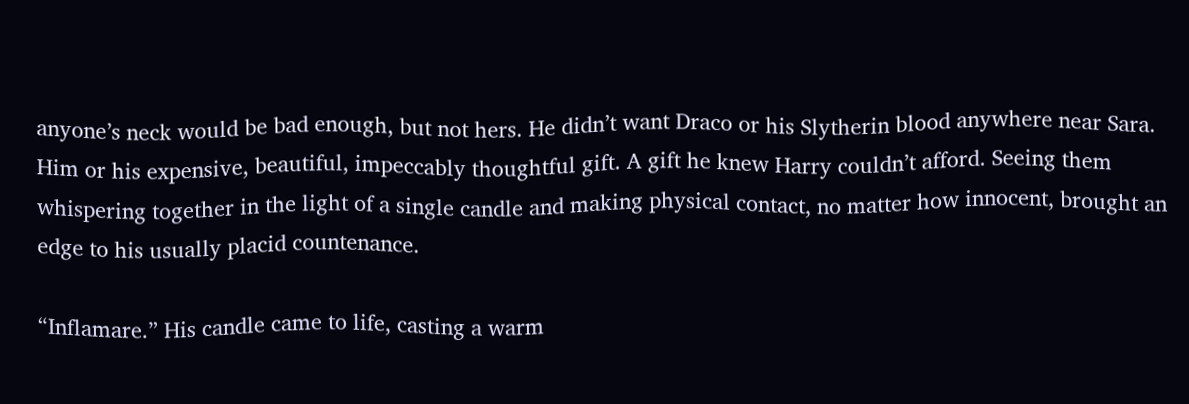anyone’s neck would be bad enough, but not hers. He didn’t want Draco or his Slytherin blood anywhere near Sara. Him or his expensive, beautiful, impeccably thoughtful gift. A gift he knew Harry couldn’t afford. Seeing them whispering together in the light of a single candle and making physical contact, no matter how innocent, brought an edge to his usually placid countenance.

“Inflamare.” His candle came to life, casting a warm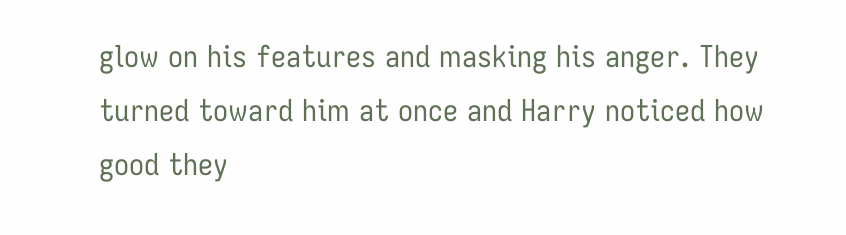glow on his features and masking his anger. They turned toward him at once and Harry noticed how good they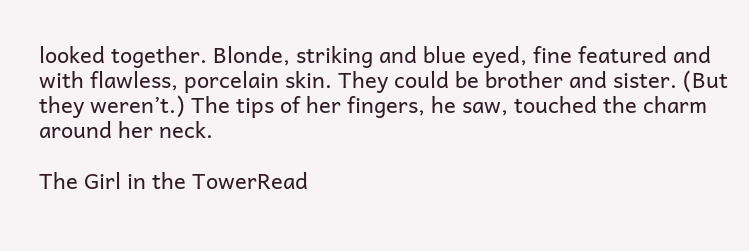looked together. Blonde, striking and blue eyed, fine featured and with flawless, porcelain skin. They could be brother and sister. (But they weren’t.) The tips of her fingers, he saw, touched the charm around her neck.

The Girl in the TowerRead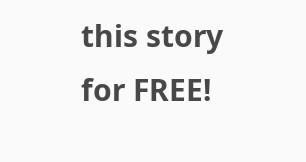this story for FREE!